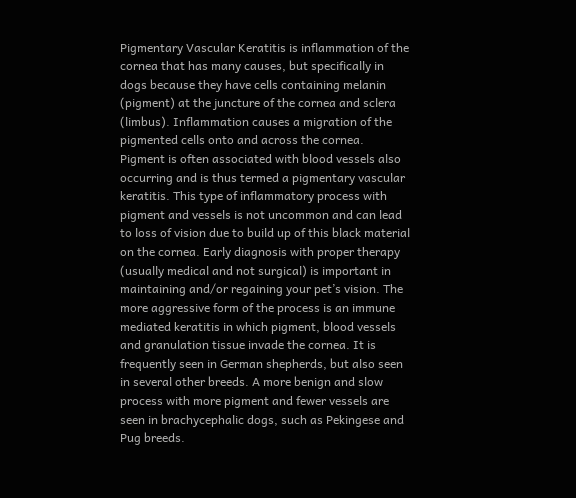Pigmentary Vascular Keratitis is inflammation of the cornea that has many causes, but specifically in dogs because they have cells containing melanin (pigment) at the juncture of the cornea and sclera (limbus). Inflammation causes a migration of the pigmented cells onto and across the cornea. Pigment is often associated with blood vessels also occurring and is thus termed a pigmentary vascular keratitis. This type of inflammatory process with pigment and vessels is not uncommon and can lead to loss of vision due to build up of this black material on the cornea. Early diagnosis with proper therapy (usually medical and not surgical) is important in maintaining and/or regaining your pet’s vision. The more aggressive form of the process is an immune mediated keratitis in which pigment, blood vessels and granulation tissue invade the cornea. It is frequently seen in German shepherds, but also seen in several other breeds. A more benign and slow process with more pigment and fewer vessels are seen in brachycephalic dogs, such as Pekingese and Pug breeds.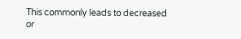This commonly leads to decreased or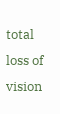total loss of vision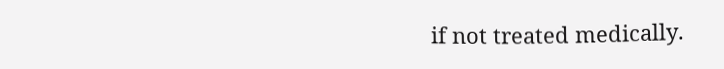if not treated medically.